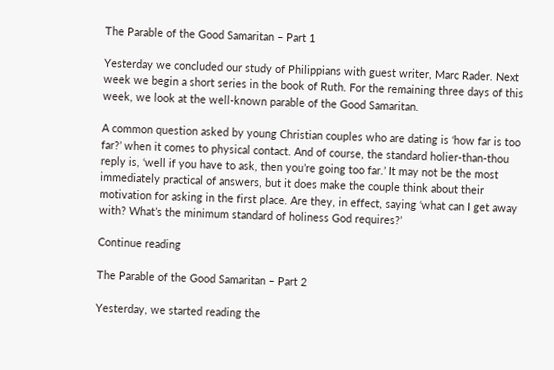The Parable of the Good Samaritan – Part 1

Yesterday we concluded our study of Philippians with guest writer, Marc Rader. Next week we begin a short series in the book of Ruth. For the remaining three days of this week, we look at the well-known parable of the Good Samaritan.

A common question asked by young Christian couples who are dating is ‘how far is too far?’ when it comes to physical contact. And of course, the standard holier-than-thou reply is, ‘well if you have to ask, then you’re going too far.’ It may not be the most immediately practical of answers, but it does make the couple think about their motivation for asking in the first place. Are they, in effect, saying ‘what can I get away with? What’s the minimum standard of holiness God requires?’

Continue reading

The Parable of the Good Samaritan – Part 2

Yesterday, we started reading the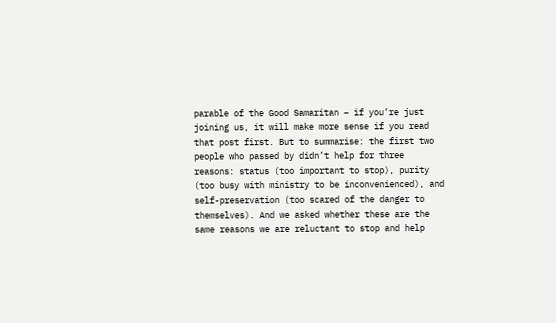parable of the Good Samaritan – if you’re just joining us, it will make more sense if you read that post first. But to summarise: the first two people who passed by didn’t help for three reasons: status (too important to stop), purity (too busy with ministry to be inconvenienced), and self-preservation (too scared of the danger to themselves). And we asked whether these are the same reasons we are reluctant to stop and help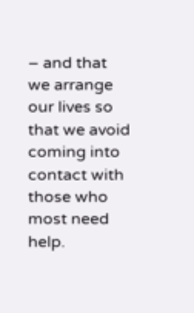– and that we arrange our lives so that we avoid coming into contact with those who most need help.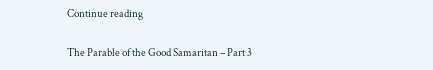Continue reading

The Parable of the Good Samaritan – Part 3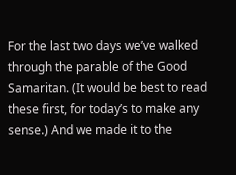For the last two days we’ve walked through the parable of the Good Samaritan. (It would be best to read these first, for today’s to make any sense.) And we made it to the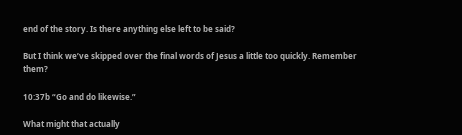end of the story. Is there anything else left to be said?

But I think we’ve skipped over the final words of Jesus a little too quickly. Remember them?

10:37b “Go and do likewise.”

What might that actually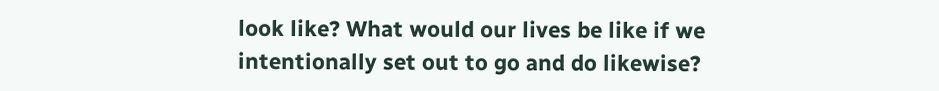look like? What would our lives be like if we intentionally set out to go and do likewise?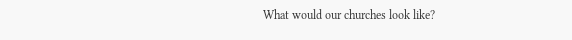What would our churches look like?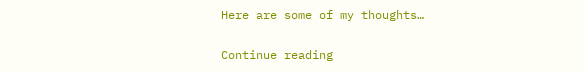Here are some of my thoughts…

Continue reading